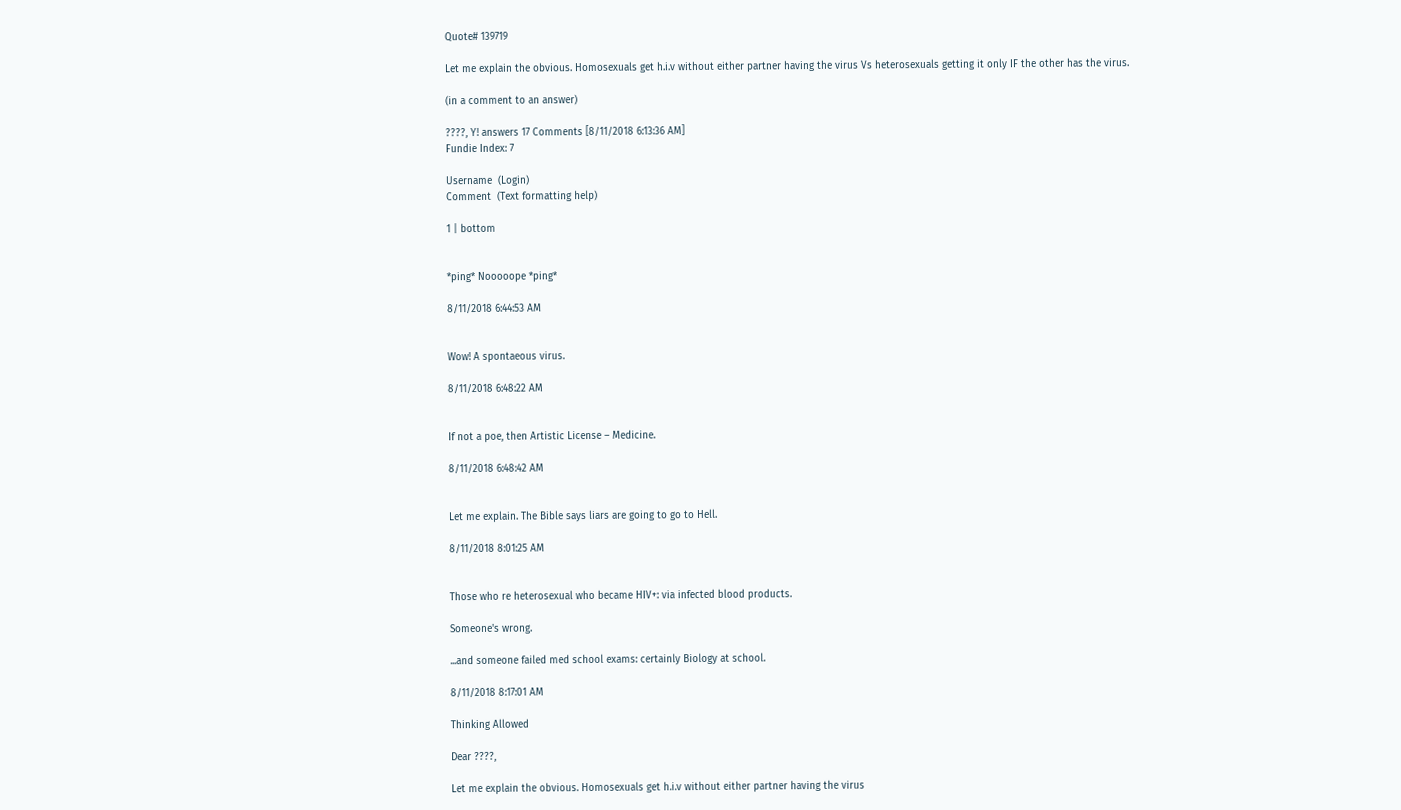Quote# 139719

Let me explain the obvious. Homosexuals get h.i.v without either partner having the virus Vs heterosexuals getting it only IF the other has the virus.

(in a comment to an answer)

????, Y! answers 17 Comments [8/11/2018 6:13:36 AM]
Fundie Index: 7

Username  (Login)
Comment  (Text formatting help)

1 | bottom


*ping* Nooooope *ping*

8/11/2018 6:44:53 AM


Wow! A spontaeous virus.

8/11/2018 6:48:22 AM


If not a poe, then Artistic License – Medicine.

8/11/2018 6:48:42 AM


Let me explain. The Bible says liars are going to go to Hell.

8/11/2018 8:01:25 AM


Those who re heterosexual who became HIV+: via infected blood products.

Someone's wrong.

...and someone failed med school exams: certainly Biology at school.

8/11/2018 8:17:01 AM

Thinking Allowed

Dear ????,

Let me explain the obvious. Homosexuals get h.i.v without either partner having the virus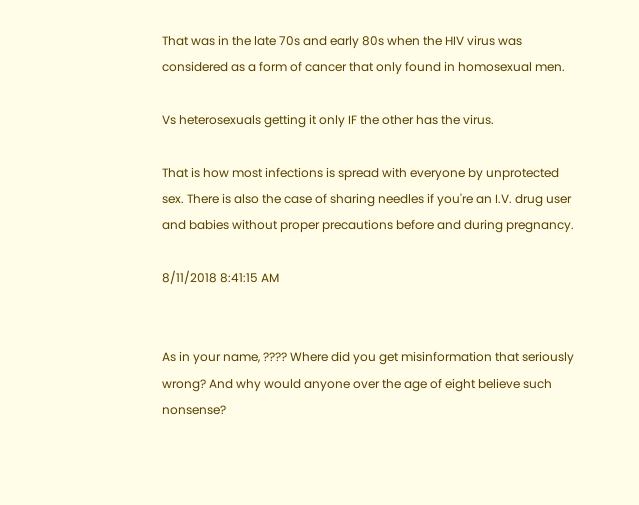That was in the late 70s and early 80s when the HIV virus was considered as a form of cancer that only found in homosexual men.

Vs heterosexuals getting it only IF the other has the virus.

That is how most infections is spread with everyone by unprotected sex. There is also the case of sharing needles if you're an I.V. drug user and babies without proper precautions before and during pregnancy.

8/11/2018 8:41:15 AM


As in your name, ???? Where did you get misinformation that seriously wrong? And why would anyone over the age of eight believe such nonsense?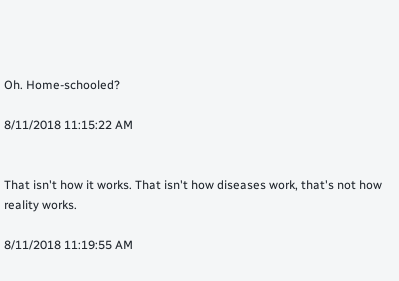Oh. Home-schooled?

8/11/2018 11:15:22 AM


That isn't how it works. That isn't how diseases work, that's not how reality works.

8/11/2018 11:19:55 AM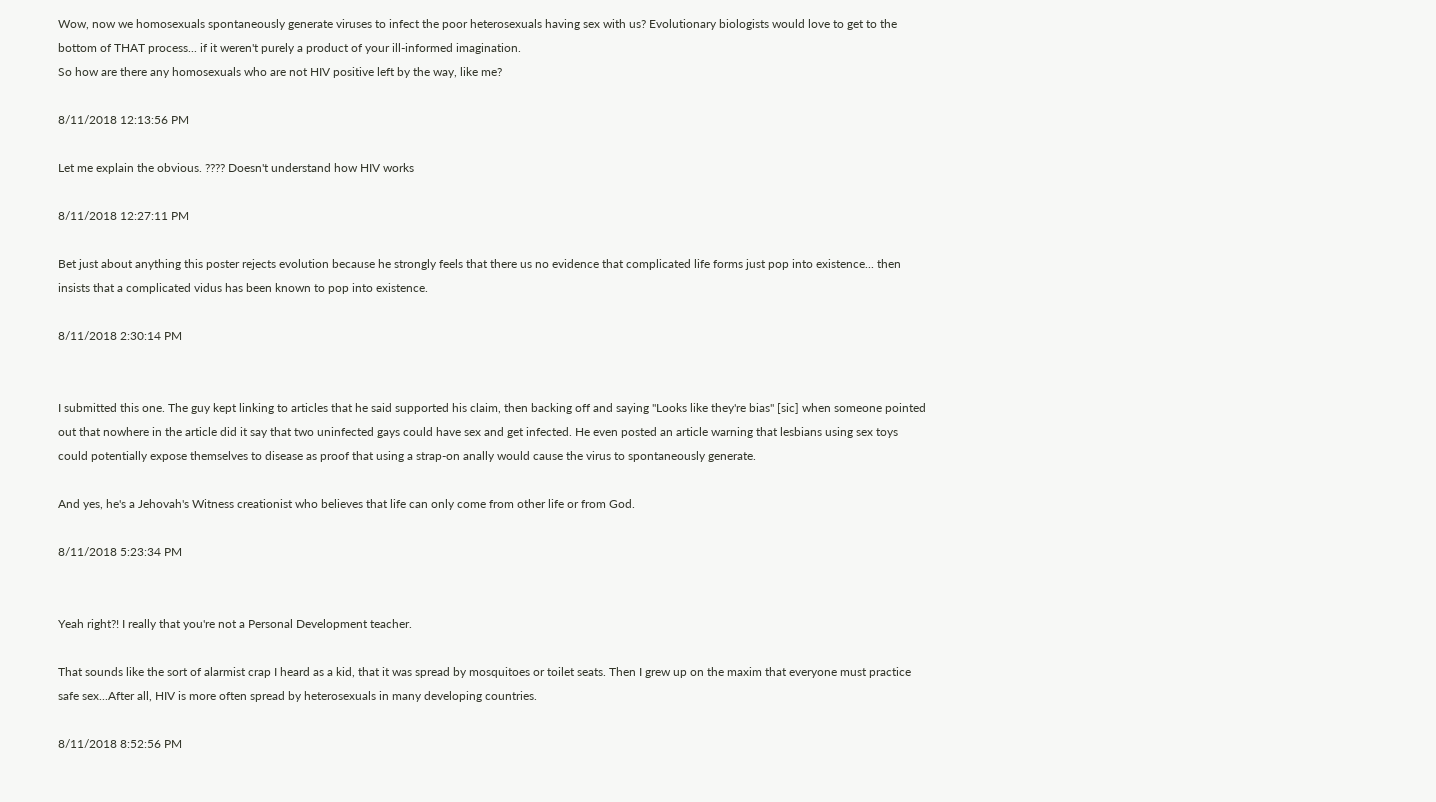Wow, now we homosexuals spontaneously generate viruses to infect the poor heterosexuals having sex with us? Evolutionary biologists would love to get to the bottom of THAT process... if it weren't purely a product of your ill-informed imagination.
So how are there any homosexuals who are not HIV positive left by the way, like me?

8/11/2018 12:13:56 PM

Let me explain the obvious. ???? Doesn't understand how HIV works

8/11/2018 12:27:11 PM

Bet just about anything this poster rejects evolution because he strongly feels that there us no evidence that complicated life forms just pop into existence... then insists that a complicated vidus has been known to pop into existence.

8/11/2018 2:30:14 PM


I submitted this one. The guy kept linking to articles that he said supported his claim, then backing off and saying "Looks like they're bias" [sic] when someone pointed out that nowhere in the article did it say that two uninfected gays could have sex and get infected. He even posted an article warning that lesbians using sex toys could potentially expose themselves to disease as proof that using a strap-on anally would cause the virus to spontaneously generate.

And yes, he's a Jehovah's Witness creationist who believes that life can only come from other life or from God.

8/11/2018 5:23:34 PM


Yeah right?! I really that you're not a Personal Development teacher.

That sounds like the sort of alarmist crap I heard as a kid, that it was spread by mosquitoes or toilet seats. Then I grew up on the maxim that everyone must practice safe sex...After all, HIV is more often spread by heterosexuals in many developing countries.

8/11/2018 8:52:56 PM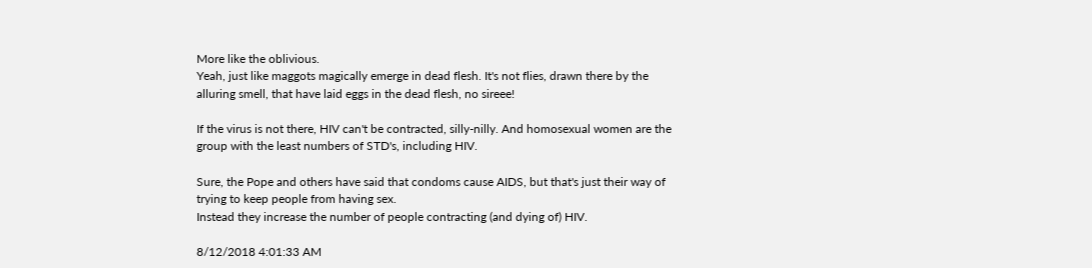More like the oblivious.
Yeah, just like maggots magically emerge in dead flesh. It's not flies, drawn there by the alluring smell, that have laid eggs in the dead flesh, no sireee!

If the virus is not there, HIV can't be contracted, silly-nilly. And homosexual women are the group with the least numbers of STD's, including HIV.

Sure, the Pope and others have said that condoms cause AIDS, but that's just their way of trying to keep people from having sex.
Instead they increase the number of people contracting (and dying of) HIV.

8/12/2018 4:01:33 AM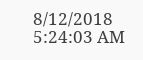8/12/2018 5:24:03 AM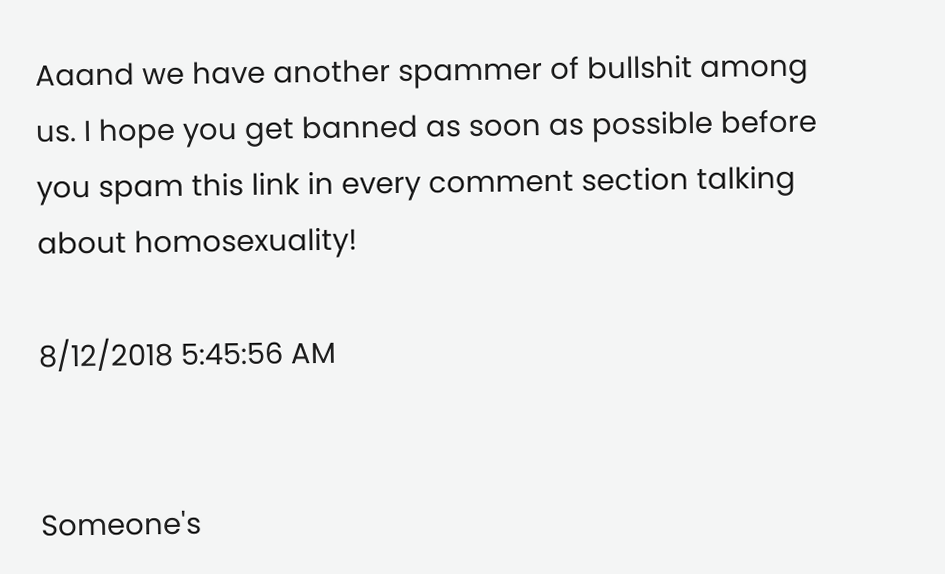Aaand we have another spammer of bullshit among us. I hope you get banned as soon as possible before you spam this link in every comment section talking about homosexuality!

8/12/2018 5:45:56 AM


Someone's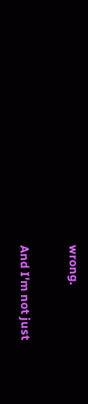wrong.

And I'm not just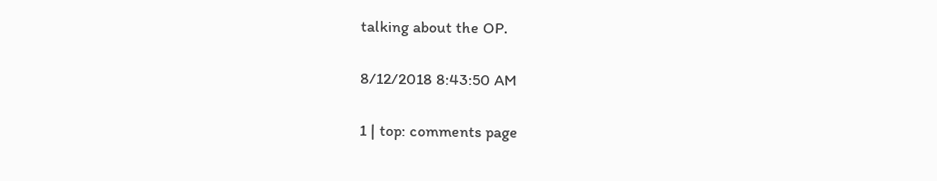talking about the OP.

8/12/2018 8:43:50 AM

1 | top: comments page